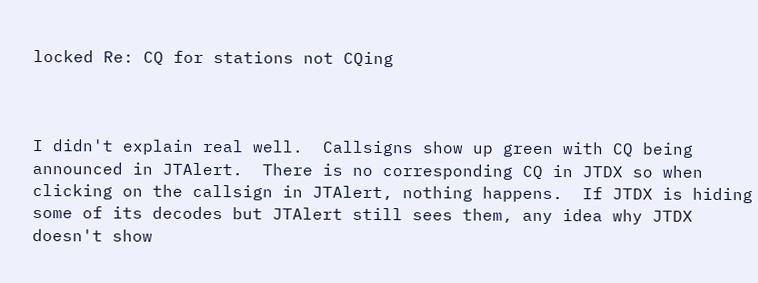locked Re: CQ for stations not CQing



I didn't explain real well.  Callsigns show up green with CQ being announced in JTAlert.  There is no corresponding CQ in JTDX so when clicking on the callsign in JTAlert, nothing happens.  If JTDX is hiding some of its decodes but JTAlert still sees them, any idea why JTDX  doesn't show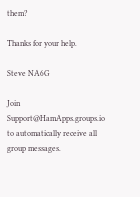them?

Thanks for your help.

Steve NA6G

Join Support@HamApps.groups.io to automatically receive all group messages.